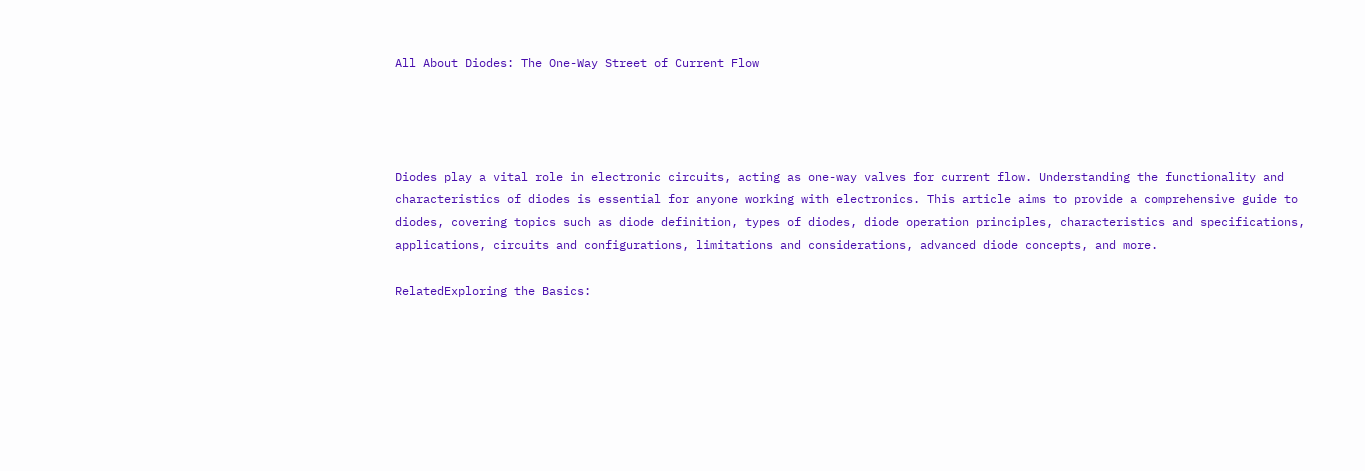All About Diodes: The One-Way Street of Current Flow




Diodes play a vital role in electronic circuits, acting as one-way valves for current flow. Understanding the functionality and characteristics of diodes is essential for anyone working with electronics. This article aims to provide a comprehensive guide to diodes, covering topics such as diode definition, types of diodes, diode operation principles, characteristics and specifications, applications, circuits and configurations, limitations and considerations, advanced diode concepts, and more.

RelatedExploring the Basics: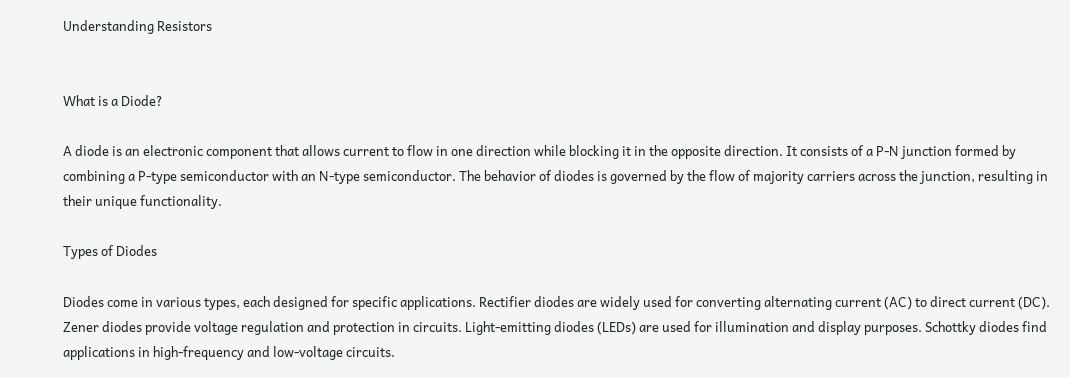Understanding Resistors


What is a Diode?

A diode is an electronic component that allows current to flow in one direction while blocking it in the opposite direction. It consists of a P-N junction formed by combining a P-type semiconductor with an N-type semiconductor. The behavior of diodes is governed by the flow of majority carriers across the junction, resulting in their unique functionality.

Types of Diodes

Diodes come in various types, each designed for specific applications. Rectifier diodes are widely used for converting alternating current (AC) to direct current (DC). Zener diodes provide voltage regulation and protection in circuits. Light-emitting diodes (LEDs) are used for illumination and display purposes. Schottky diodes find applications in high-frequency and low-voltage circuits.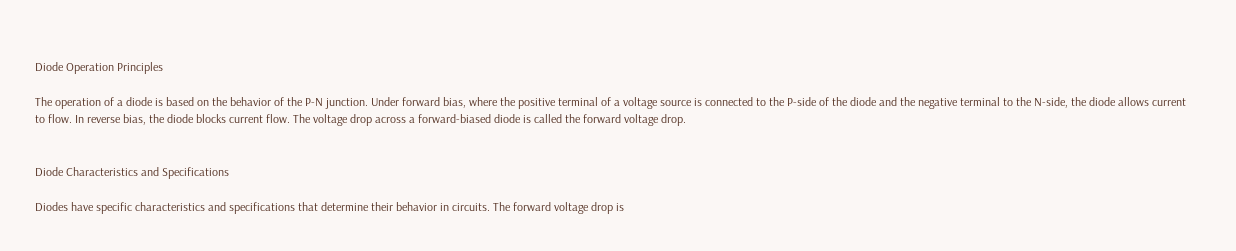Diode Operation Principles

The operation of a diode is based on the behavior of the P-N junction. Under forward bias, where the positive terminal of a voltage source is connected to the P-side of the diode and the negative terminal to the N-side, the diode allows current to flow. In reverse bias, the diode blocks current flow. The voltage drop across a forward-biased diode is called the forward voltage drop.


Diode Characteristics and Specifications

Diodes have specific characteristics and specifications that determine their behavior in circuits. The forward voltage drop is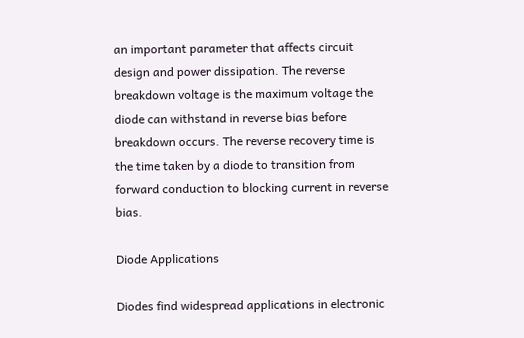an important parameter that affects circuit design and power dissipation. The reverse breakdown voltage is the maximum voltage the diode can withstand in reverse bias before breakdown occurs. The reverse recovery time is the time taken by a diode to transition from forward conduction to blocking current in reverse bias.

Diode Applications

Diodes find widespread applications in electronic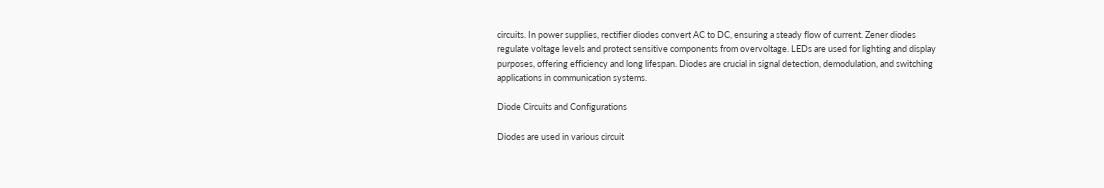circuits. In power supplies, rectifier diodes convert AC to DC, ensuring a steady flow of current. Zener diodes regulate voltage levels and protect sensitive components from overvoltage. LEDs are used for lighting and display purposes, offering efficiency and long lifespan. Diodes are crucial in signal detection, demodulation, and switching applications in communication systems.

Diode Circuits and Configurations

Diodes are used in various circuit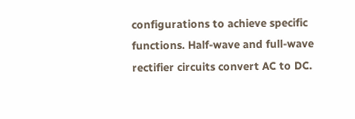configurations to achieve specific functions. Half-wave and full-wave rectifier circuits convert AC to DC.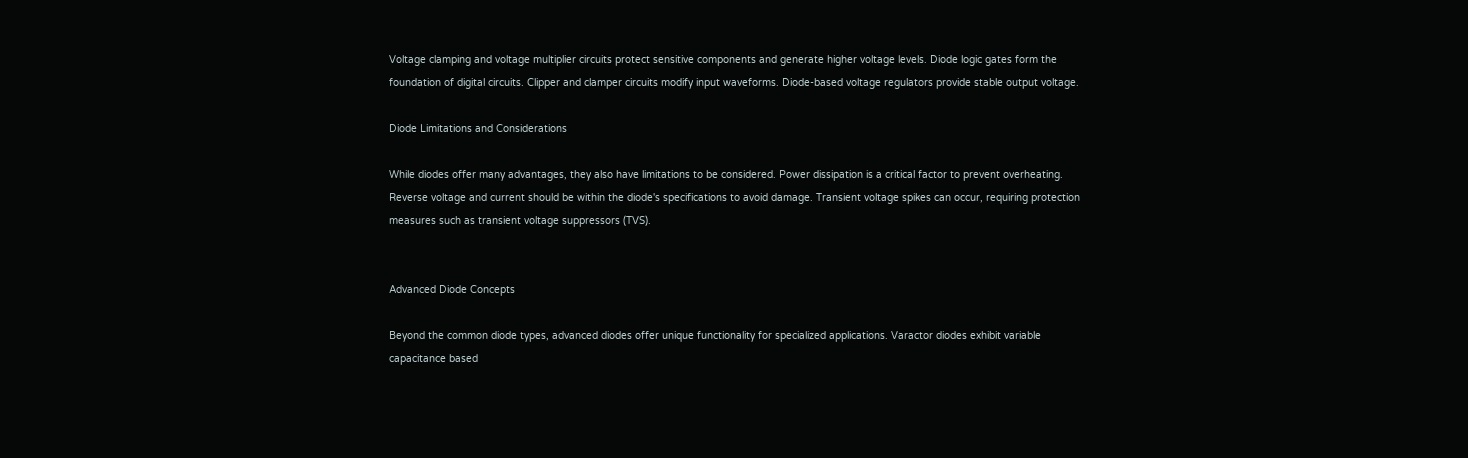Voltage clamping and voltage multiplier circuits protect sensitive components and generate higher voltage levels. Diode logic gates form the foundation of digital circuits. Clipper and clamper circuits modify input waveforms. Diode-based voltage regulators provide stable output voltage.

Diode Limitations and Considerations

While diodes offer many advantages, they also have limitations to be considered. Power dissipation is a critical factor to prevent overheating. Reverse voltage and current should be within the diode's specifications to avoid damage. Transient voltage spikes can occur, requiring protection measures such as transient voltage suppressors (TVS).


Advanced Diode Concepts

Beyond the common diode types, advanced diodes offer unique functionality for specialized applications. Varactor diodes exhibit variable capacitance based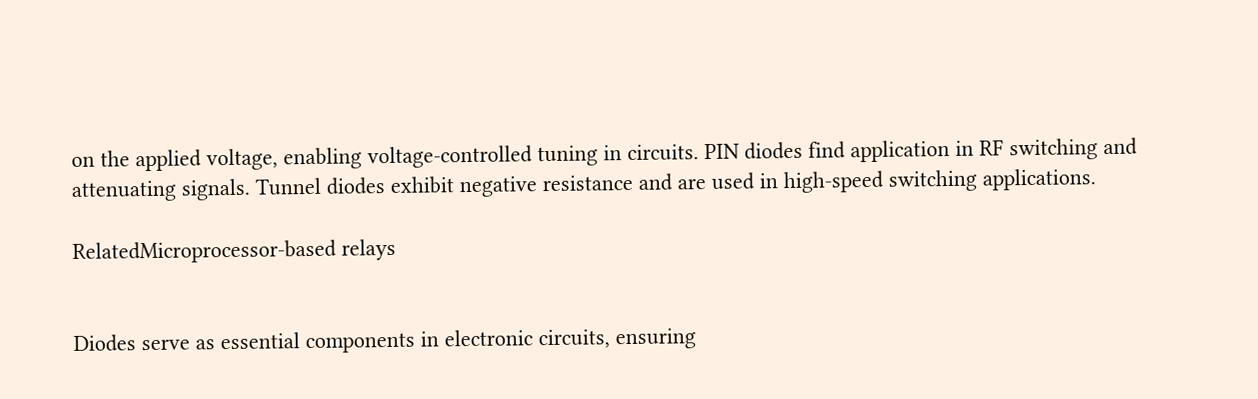on the applied voltage, enabling voltage-controlled tuning in circuits. PIN diodes find application in RF switching and attenuating signals. Tunnel diodes exhibit negative resistance and are used in high-speed switching applications.

RelatedMicroprocessor-based relays


Diodes serve as essential components in electronic circuits, ensuring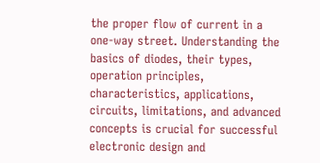the proper flow of current in a one-way street. Understanding the basics of diodes, their types, operation principles, characteristics, applications, circuits, limitations, and advanced concepts is crucial for successful electronic design and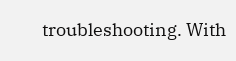troubleshooting. With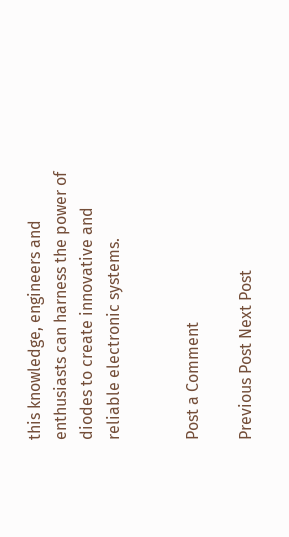this knowledge, engineers and enthusiasts can harness the power of diodes to create innovative and reliable electronic systems.


Post a Comment

Previous Post Next Post